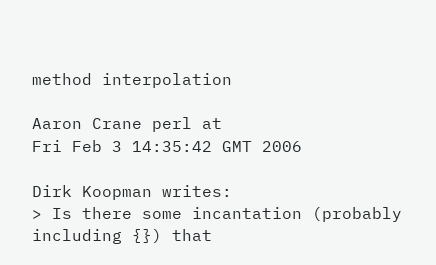method interpolation

Aaron Crane perl at
Fri Feb 3 14:35:42 GMT 2006

Dirk Koopman writes:
> Is there some incantation (probably including {}) that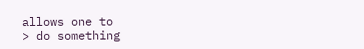allows one to
> do something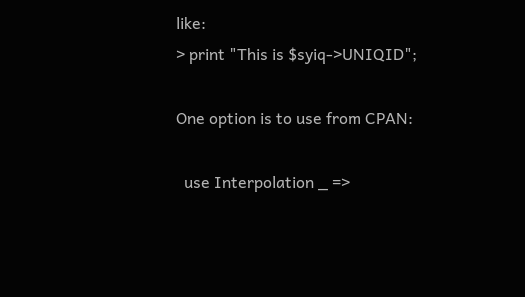like:
> print "This is $syiq->UNIQID";

One option is to use from CPAN:

  use Interpolation _ =>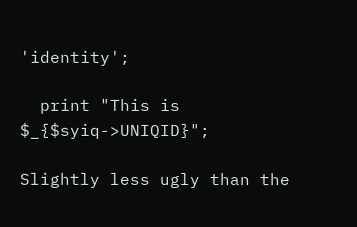'identity';

  print "This is $_{$syiq->UNIQID}";

Slightly less ugly than the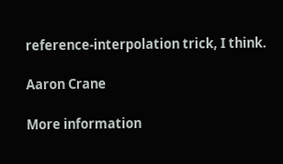reference-interpolation trick, I think.

Aaron Crane

More information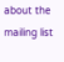about the mailing list